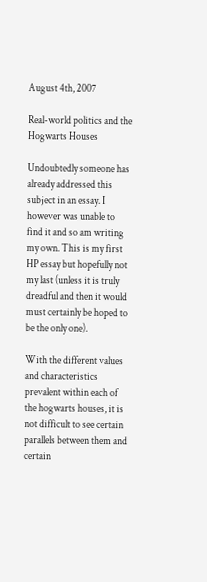August 4th, 2007

Real-world politics and the Hogwarts Houses

Undoubtedly someone has already addressed this subject in an essay. I however was unable to find it and so am writing my own. This is my first HP essay but hopefully not my last (unless it is truly dreadful and then it would must certainly be hoped to be the only one).

With the different values and characteristics prevalent within each of the hogwarts houses, it is not difficult to see certain parallels between them and certain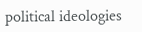political ideologies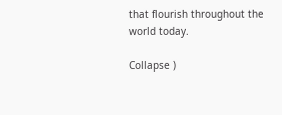that flourish throughout the world today.

Collapse )